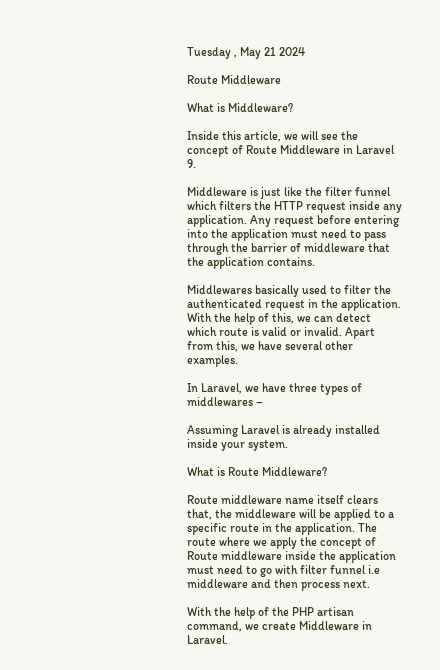Tuesday , May 21 2024

Route Middleware

What is Middleware?

Inside this article, we will see the concept of Route Middleware in Laravel 9.

Middleware is just like the filter funnel which filters the HTTP request inside any application. Any request before entering into the application must need to pass through the barrier of middleware that the application contains.

Middlewares basically used to filter the authenticated request in the application. With the help of this, we can detect which route is valid or invalid. Apart from this, we have several other examples.

In Laravel, we have three types of middlewares –

Assuming Laravel is already installed inside your system.

What is Route Middleware?

Route middleware name itself clears that, the middleware will be applied to a specific route in the application. The route where we apply the concept of Route middleware inside the application must need to go with filter funnel i.e middleware and then process next.

With the help of the PHP artisan command, we create Middleware in Laravel.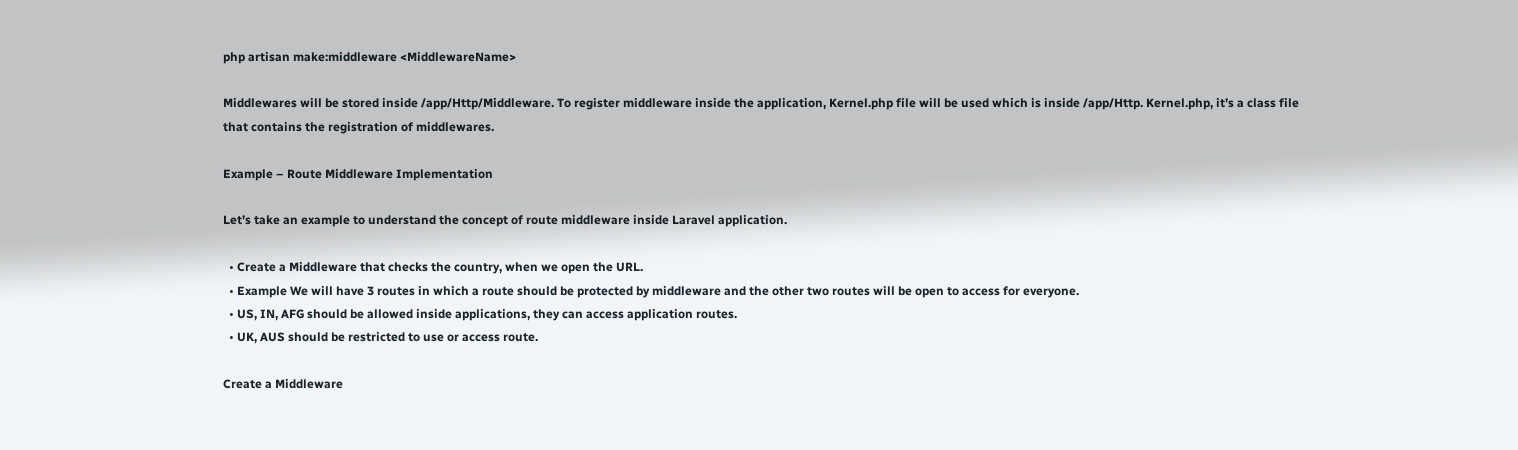php artisan make:middleware <MiddlewareName>

Middlewares will be stored inside /app/Http/Middleware. To register middleware inside the application, Kernel.php file will be used which is inside /app/Http. Kernel.php, it’s a class file that contains the registration of middlewares.

Example – Route Middleware Implementation

Let’s take an example to understand the concept of route middleware inside Laravel application.

  • Create a Middleware that checks the country, when we open the URL.
  • Example We will have 3 routes in which a route should be protected by middleware and the other two routes will be open to access for everyone.
  • US, IN, AFG should be allowed inside applications, they can access application routes.
  • UK, AUS should be restricted to use or access route.

Create a Middleware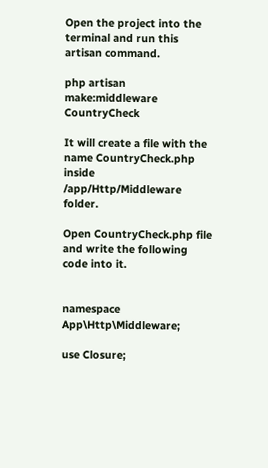Open the project into the terminal and run this artisan command.

php artisan make:middleware CountryCheck

It will create a file with the name CountryCheck.php inside /app/Http/Middleware folder.

Open CountryCheck.php file and write the following code into it.


namespace App\Http\Middleware;

use Closure;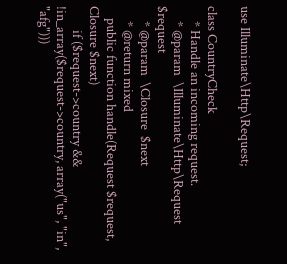use Illuminate\Http\Request;

class CountryCheck
     * Handle an incoming request.
     * @param  \Illuminate\Http\Request  $request
     * @param  \Closure  $next
     * @return mixed
    public function handle(Request $request, Closure $next)
        if ($request->country && !in_array($request->country, array("us", "in", "afg")))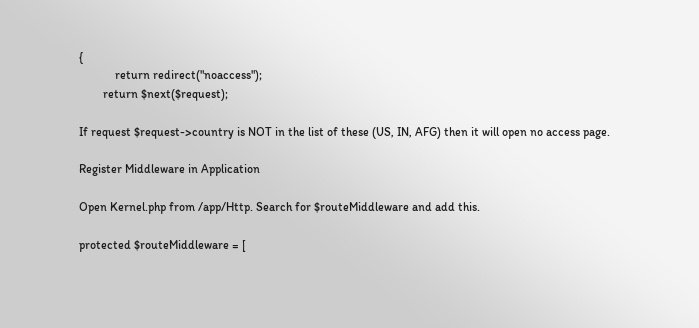{
            return redirect("noaccess");
        return $next($request);

If request $request->country is NOT in the list of these (US, IN, AFG) then it will open no access page.

Register Middleware in Application

Open Kernel.php from /app/Http. Search for $routeMiddleware and add this.

protected $routeMiddleware = [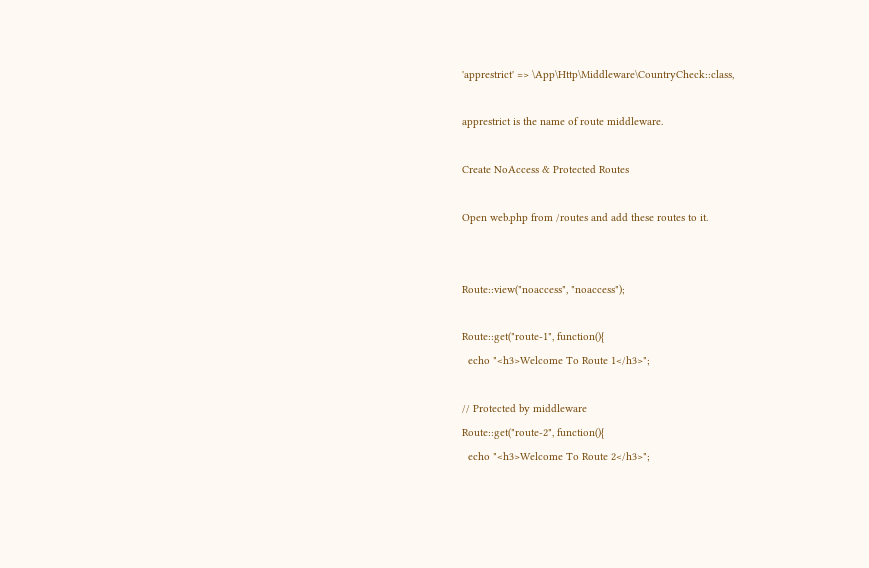'apprestrict' => \App\Http\Middleware\CountryCheck::class,

apprestrict is the name of route middleware.

Create NoAccess & Protected Routes

Open web.php from /routes and add these routes to it.


Route::view("noaccess", "noaccess");

Route::get("route-1", function(){
  echo "<h3>Welcome To Route 1</h3>";

// Protected by middleware
Route::get("route-2", function(){
  echo "<h3>Welcome To Route 2</h3>";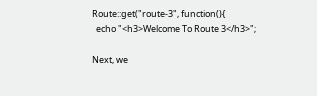Route::get("route-3", function(){
  echo "<h3>Welcome To Route 3</h3>";

Next, we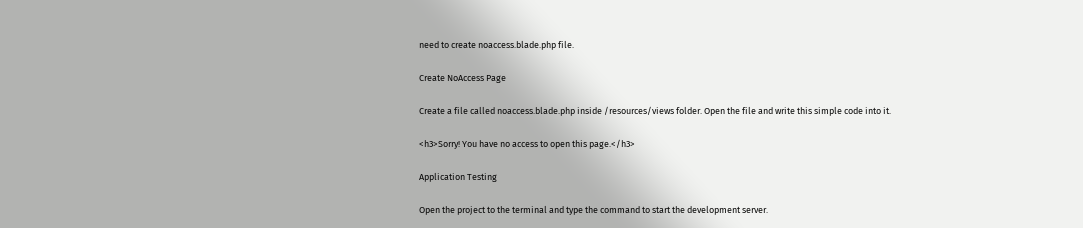need to create noaccess.blade.php file.

Create NoAccess Page

Create a file called noaccess.blade.php inside /resources/views folder. Open the file and write this simple code into it.

<h3>Sorry! You have no access to open this page.</h3>

Application Testing

Open the project to the terminal and type the command to start the development server.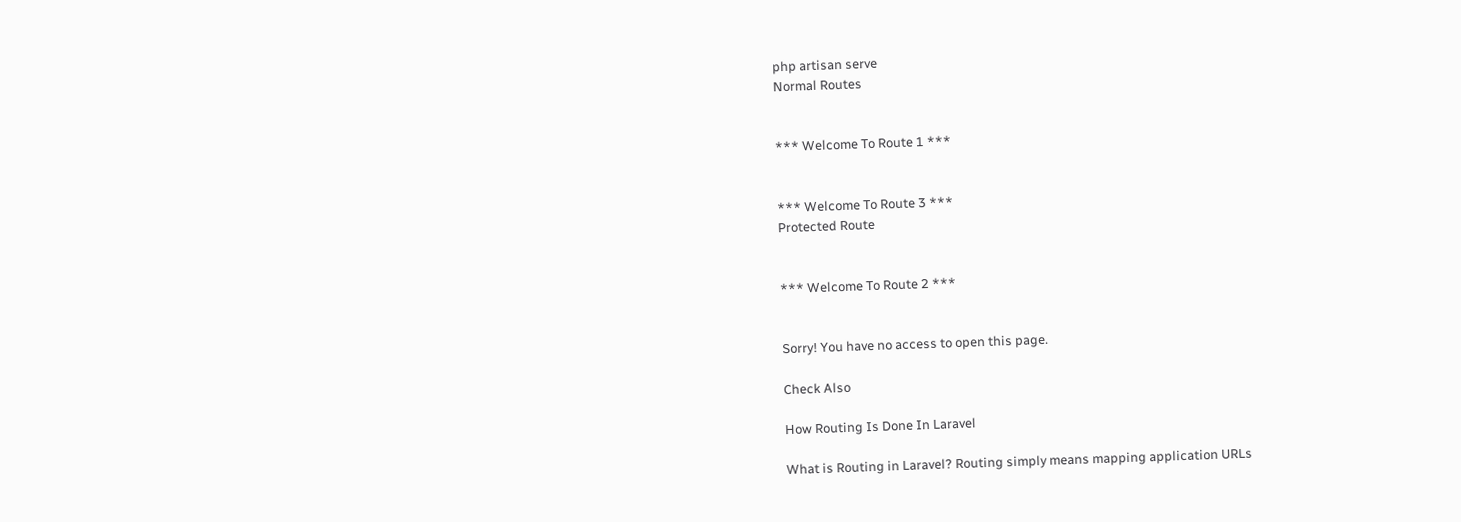php artisan serve
Normal Routes


*** Welcome To Route 1 ***


*** Welcome To Route 3 ***
Protected Route


*** Welcome To Route 2 ***


Sorry! You have no access to open this page.

Check Also

How Routing Is Done In Laravel

What is Routing in Laravel? Routing simply means mapping application URLs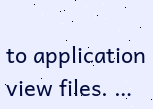to application view files. …